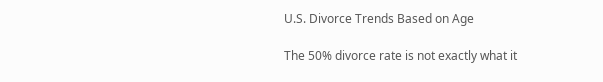U.S. Divorce Trends Based on Age

The 50% divorce rate is not exactly what it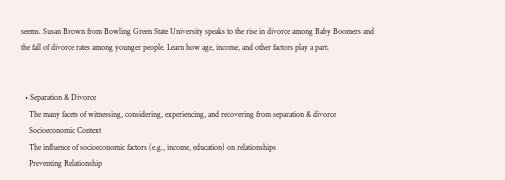seems. Susan Brown from Bowling Green State University speaks to the rise in divorce among Baby Boomers and the fall of divorce rates among younger people. Learn how age, income, and other factors play a part.


  • Separation & Divorce
    The many facets of witnessing, considering, experiencing, and recovering from separation & divorce
    Socioeconomic Context
    The influence of socioeconomic factors (e.g., income, education) on relationships
    Preventing Relationship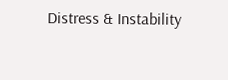Distress & Instability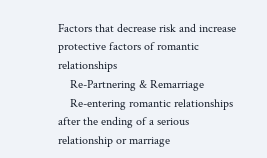Factors that decrease risk and increase protective factors of romantic relationships
    Re-Partnering & Remarriage
    Re-entering romantic relationships after the ending of a serious relationship or marriage